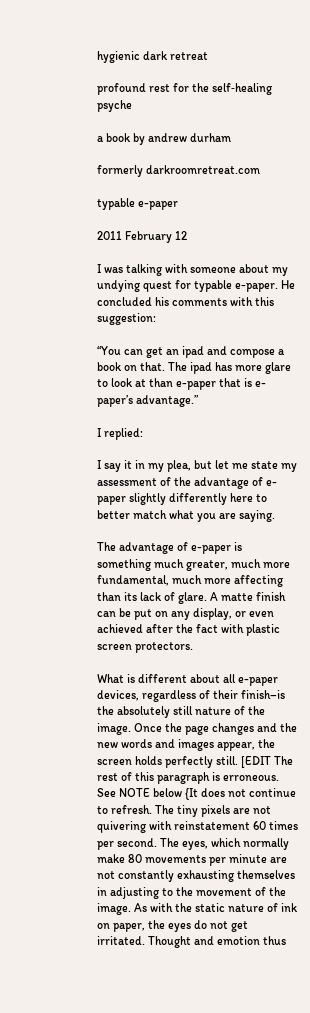hygienic dark retreat

profound rest for the self‑healing psyche

a book by andrew durham

formerly darkroomretreat.com

typable e-paper

2011 February 12

I was talking with someone about my undying quest for typable e-paper. He concluded his comments with this suggestion:

“You can get an ipad and compose a book on that. The ipad has more glare to look at than e-paper that is e-paper’s advantage.”

I replied:

I say it in my plea, but let me state my assessment of the advantage of e-paper slightly differently here to better match what you are saying.

The advantage of e-paper is something much greater, much more fundamental, much more affecting than its lack of glare. A matte finish can be put on any display, or even achieved after the fact with plastic screen protectors.

What is different about all e-paper devices, regardless of their finish–is the absolutely still nature of the image. Once the page changes and the new words and images appear, the screen holds perfectly still. [EDIT The rest of this paragraph is erroneous. See NOTE below {It does not continue to refresh. The tiny pixels are not quivering with reinstatement 60 times per second. The eyes, which normally make 80 movements per minute are not constantly exhausting themselves in adjusting to the movement of the image. As with the static nature of ink on paper, the eyes do not get irritated. Thought and emotion thus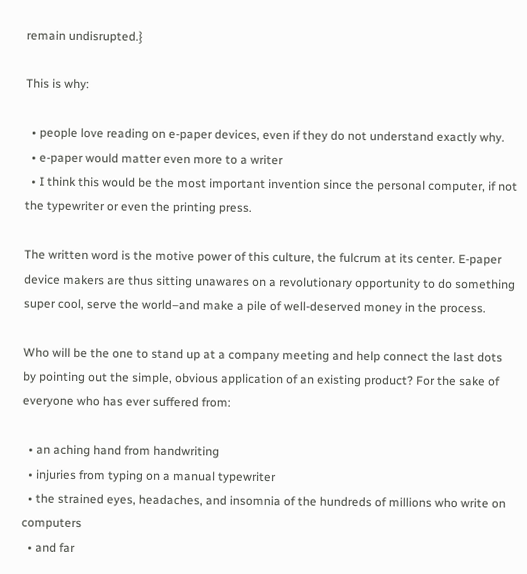remain undisrupted.}

This is why:

  • people love reading on e-paper devices, even if they do not understand exactly why.
  • e-paper would matter even more to a writer
  • I think this would be the most important invention since the personal computer, if not the typewriter or even the printing press.

The written word is the motive power of this culture, the fulcrum at its center. E-paper device makers are thus sitting unawares on a revolutionary opportunity to do something super cool, serve the world–and make a pile of well-deserved money in the process.

Who will be the one to stand up at a company meeting and help connect the last dots by pointing out the simple, obvious application of an existing product? For the sake of everyone who has ever suffered from:

  • an aching hand from handwriting
  • injuries from typing on a manual typewriter
  • the strained eyes, headaches, and insomnia of the hundreds of millions who write on computers
  • and far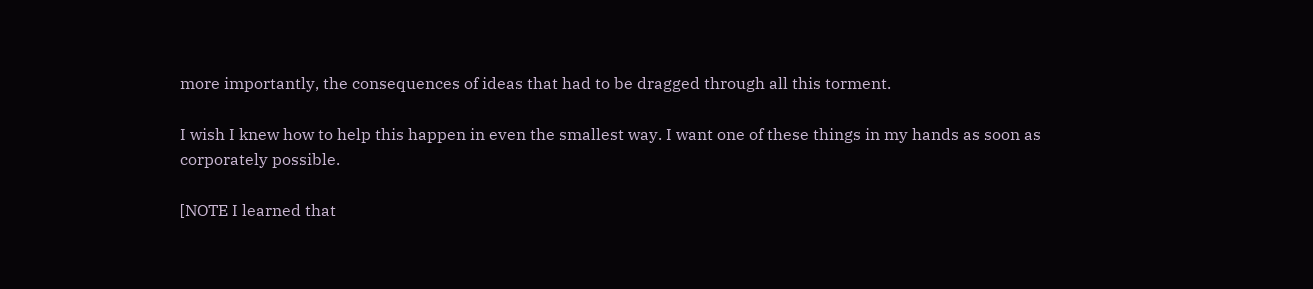more importantly, the consequences of ideas that had to be dragged through all this torment.

I wish I knew how to help this happen in even the smallest way. I want one of these things in my hands as soon as corporately possible.

[NOTE I learned that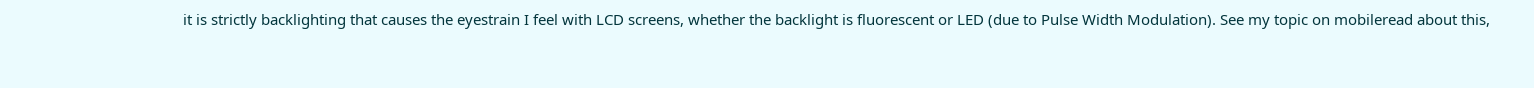it is strictly backlighting that causes the eyestrain I feel with LCD screens, whether the backlight is fluorescent or LED (due to Pulse Width Modulation). See my topic on mobileread about this,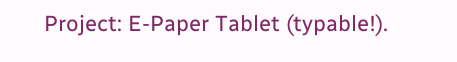Project: E-Paper Tablet (typable!).